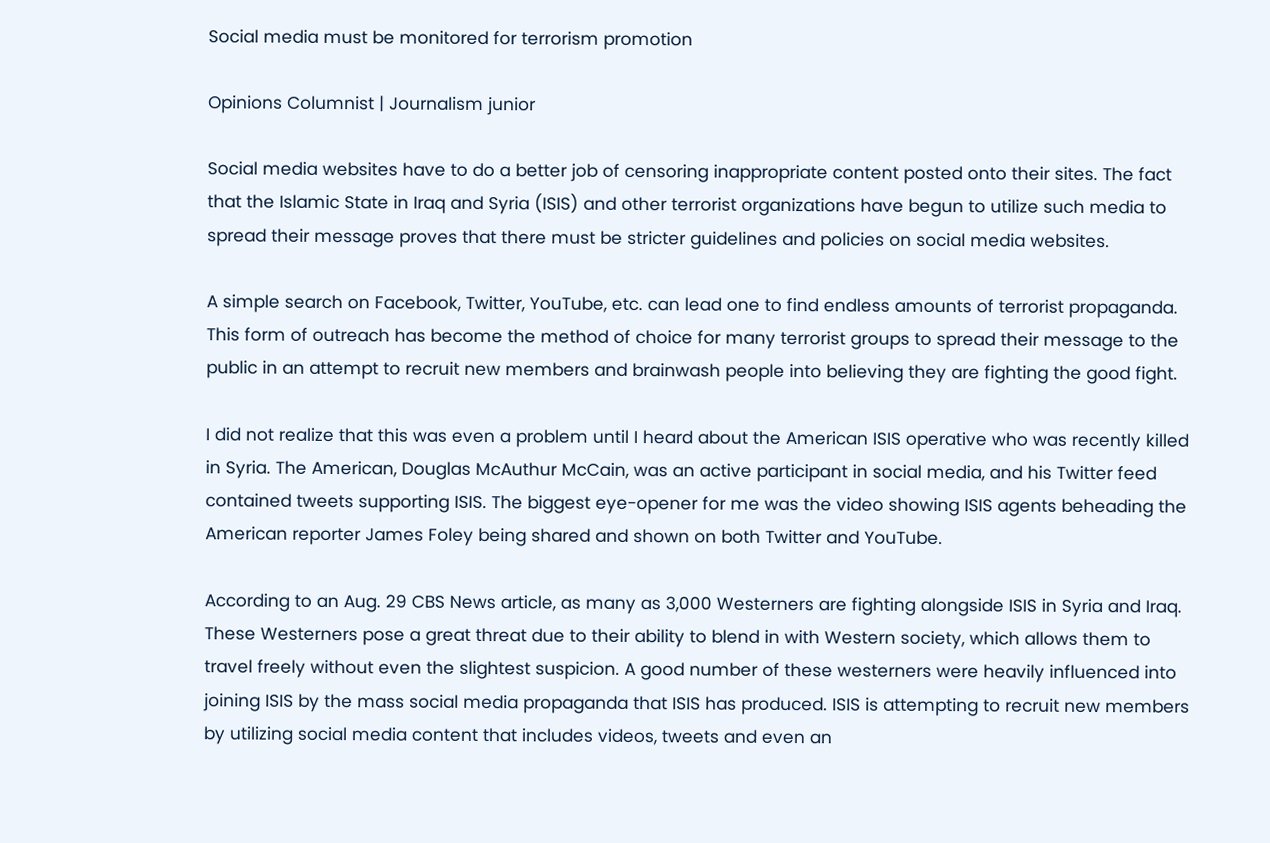Social media must be monitored for terrorism promotion

Opinions Columnist | Journalism junior

Social media websites have to do a better job of censoring inappropriate content posted onto their sites. The fact that the Islamic State in Iraq and Syria (ISIS) and other terrorist organizations have begun to utilize such media to spread their message proves that there must be stricter guidelines and policies on social media websites.

A simple search on Facebook, Twitter, YouTube, etc. can lead one to find endless amounts of terrorist propaganda. This form of outreach has become the method of choice for many terrorist groups to spread their message to the public in an attempt to recruit new members and brainwash people into believing they are fighting the good fight.

I did not realize that this was even a problem until I heard about the American ISIS operative who was recently killed in Syria. The American, Douglas McAuthur McCain, was an active participant in social media, and his Twitter feed contained tweets supporting ISIS. The biggest eye-opener for me was the video showing ISIS agents beheading the American reporter James Foley being shared and shown on both Twitter and YouTube.

According to an Aug. 29 CBS News article, as many as 3,000 Westerners are fighting alongside ISIS in Syria and Iraq. These Westerners pose a great threat due to their ability to blend in with Western society, which allows them to travel freely without even the slightest suspicion. A good number of these westerners were heavily influenced into joining ISIS by the mass social media propaganda that ISIS has produced. ISIS is attempting to recruit new members by utilizing social media content that includes videos, tweets and even an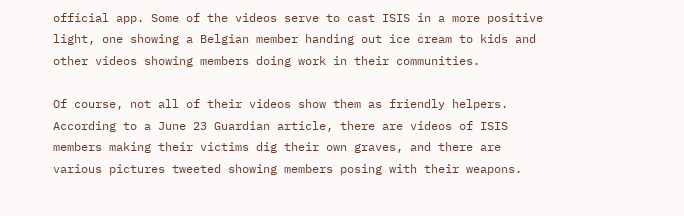official app. Some of the videos serve to cast ISIS in a more positive light, one showing a Belgian member handing out ice cream to kids and other videos showing members doing work in their communities.

Of course, not all of their videos show them as friendly helpers. According to a June 23 Guardian article, there are videos of ISIS members making their victims dig their own graves, and there are various pictures tweeted showing members posing with their weapons.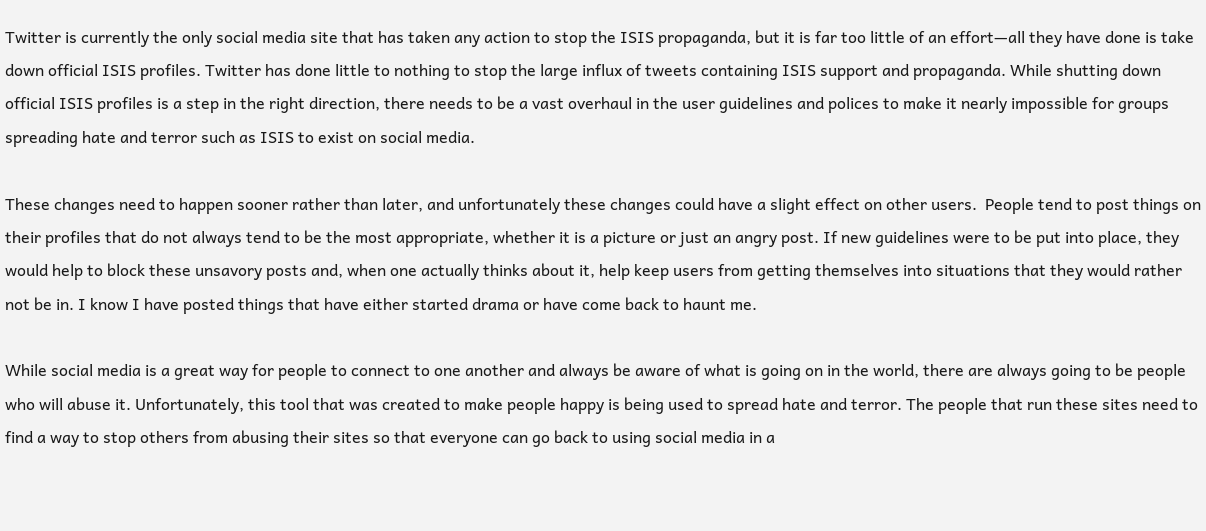Twitter is currently the only social media site that has taken any action to stop the ISIS propaganda, but it is far too little of an effort—all they have done is take down official ISIS profiles. Twitter has done little to nothing to stop the large influx of tweets containing ISIS support and propaganda. While shutting down official ISIS profiles is a step in the right direction, there needs to be a vast overhaul in the user guidelines and polices to make it nearly impossible for groups spreading hate and terror such as ISIS to exist on social media.

These changes need to happen sooner rather than later, and unfortunately these changes could have a slight effect on other users.  People tend to post things on their profiles that do not always tend to be the most appropriate, whether it is a picture or just an angry post. If new guidelines were to be put into place, they would help to block these unsavory posts and, when one actually thinks about it, help keep users from getting themselves into situations that they would rather not be in. I know I have posted things that have either started drama or have come back to haunt me.

While social media is a great way for people to connect to one another and always be aware of what is going on in the world, there are always going to be people who will abuse it. Unfortunately, this tool that was created to make people happy is being used to spread hate and terror. The people that run these sites need to find a way to stop others from abusing their sites so that everyone can go back to using social media in a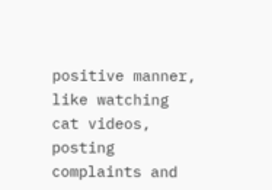positive manner, like watching cat videos, posting complaints and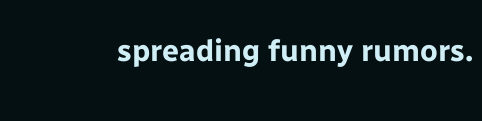spreading funny rumors.